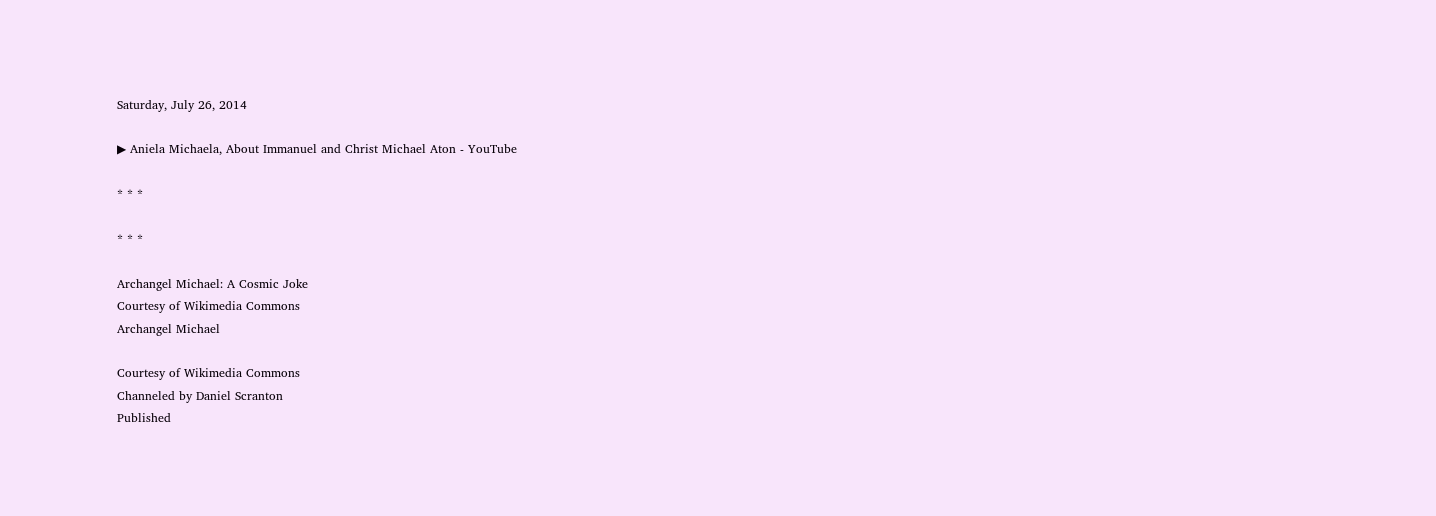Saturday, July 26, 2014

▶ Aniela Michaela, About Immanuel and Christ Michael Aton - YouTube

* * *

* * *

Archangel Michael: A Cosmic Joke
Courtesy of Wikimedia Commons
Archangel Michael

Courtesy of Wikimedia Commons
Channeled by Daniel Scranton
Published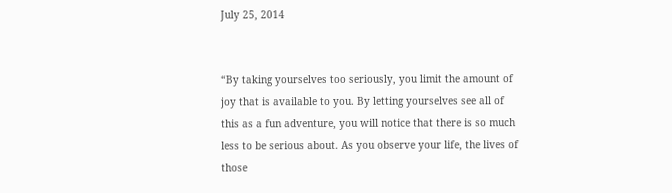July 25, 2014


“By taking yourselves too seriously, you limit the amount of joy that is available to you. By letting yourselves see all of this as a fun adventure, you will notice that there is so much less to be serious about. As you observe your life, the lives of those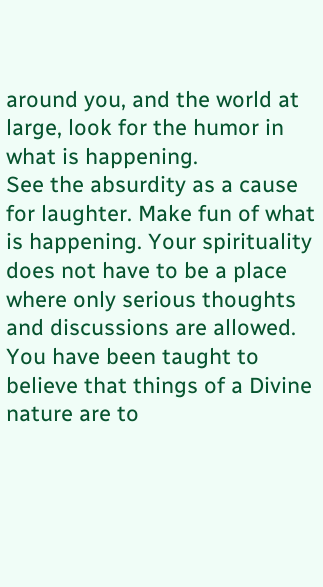around you, and the world at large, look for the humor in what is happening.
See the absurdity as a cause for laughter. Make fun of what is happening. Your spirituality does not have to be a place where only serious thoughts and discussions are allowed. You have been taught to believe that things of a Divine nature are to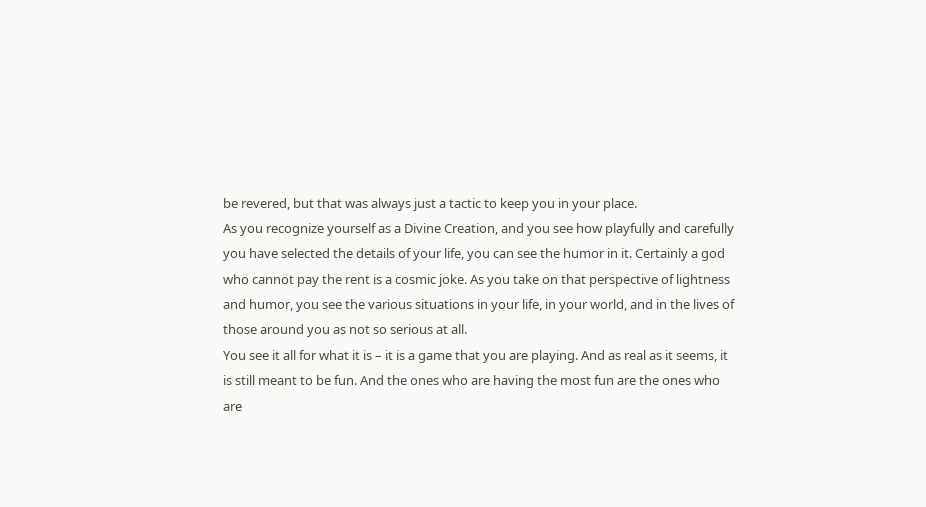be revered, but that was always just a tactic to keep you in your place.
As you recognize yourself as a Divine Creation, and you see how playfully and carefully you have selected the details of your life, you can see the humor in it. Certainly a god who cannot pay the rent is a cosmic joke. As you take on that perspective of lightness and humor, you see the various situations in your life, in your world, and in the lives of those around you as not so serious at all.
You see it all for what it is – it is a game that you are playing. And as real as it seems, it is still meant to be fun. And the ones who are having the most fun are the ones who are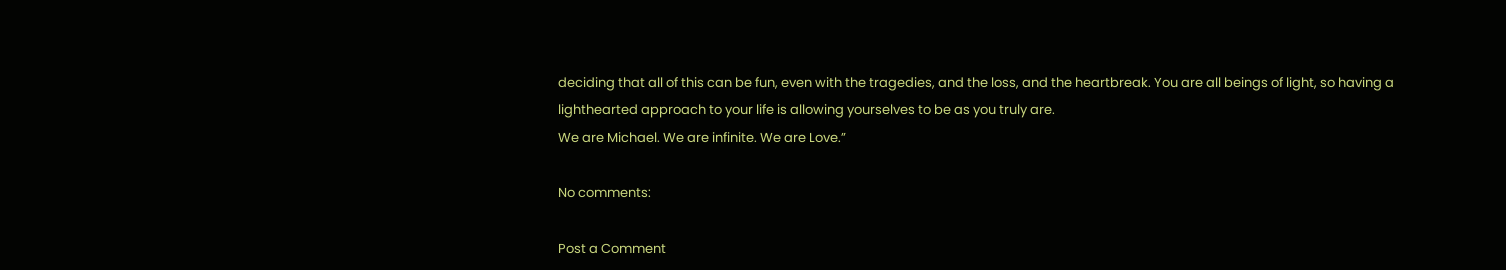deciding that all of this can be fun, even with the tragedies, and the loss, and the heartbreak. You are all beings of light, so having a lighthearted approach to your life is allowing yourselves to be as you truly are.
We are Michael. We are infinite. We are Love.”

No comments:

Post a Comment